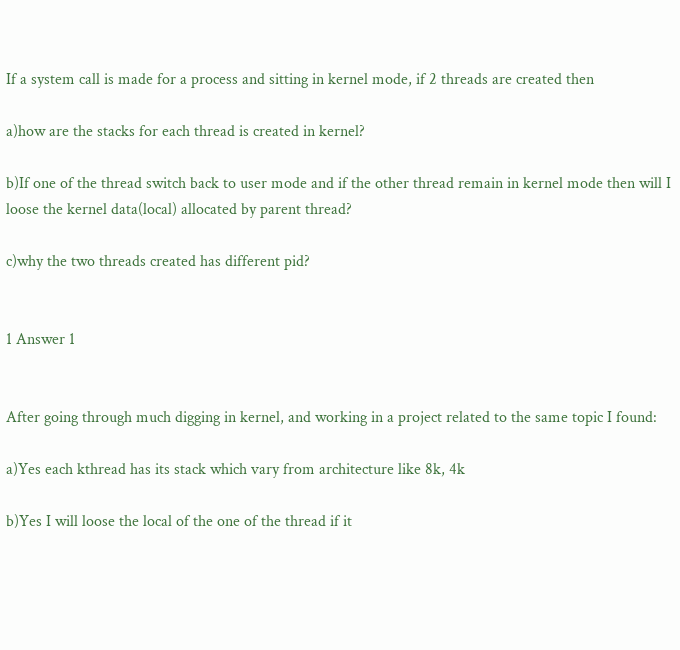If a system call is made for a process and sitting in kernel mode, if 2 threads are created then

a)how are the stacks for each thread is created in kernel?

b)If one of the thread switch back to user mode and if the other thread remain in kernel mode then will I loose the kernel data(local) allocated by parent thread?

c)why the two threads created has different pid?


1 Answer 1


After going through much digging in kernel, and working in a project related to the same topic I found:

a)Yes each kthread has its stack which vary from architecture like 8k, 4k

b)Yes I will loose the local of the one of the thread if it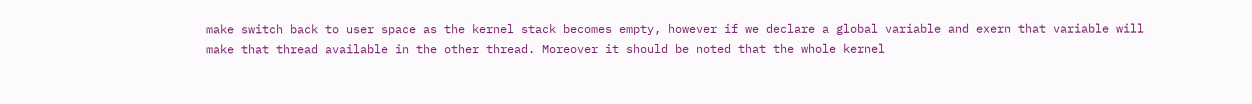make switch back to user space as the kernel stack becomes empty, however if we declare a global variable and exern that variable will make that thread available in the other thread. Moreover it should be noted that the whole kernel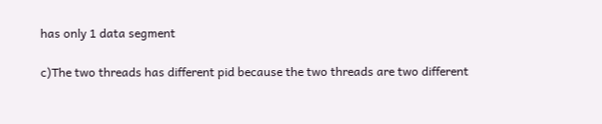has only 1 data segment

c)The two threads has different pid because the two threads are two different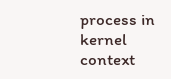process in kernel context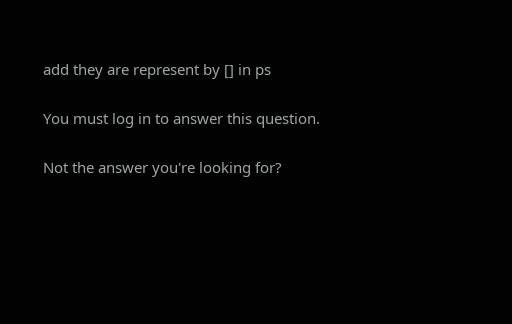add they are represent by [] in ps

You must log in to answer this question.

Not the answer you're looking for?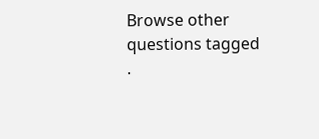Browse other questions tagged .